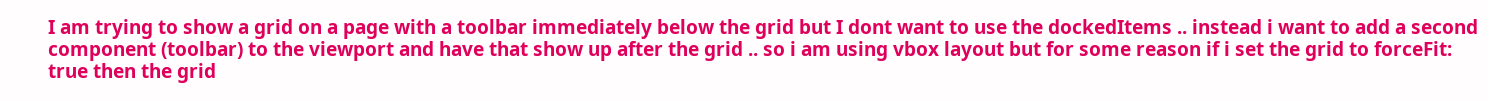I am trying to show a grid on a page with a toolbar immediately below the grid but I dont want to use the dockedItems .. instead i want to add a second component (toolbar) to the viewport and have that show up after the grid .. so i am using vbox layout but for some reason if i set the grid to forceFit: true then the grid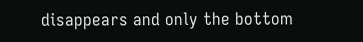disappears and only the bottom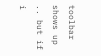toolbar shows up .. but if i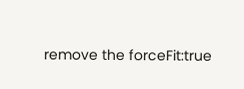remove the forceFit:true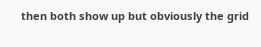then both show up but obviously the grid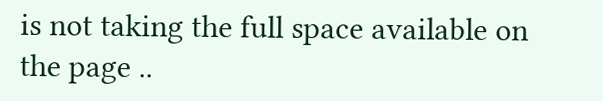is not taking the full space available on the page ..